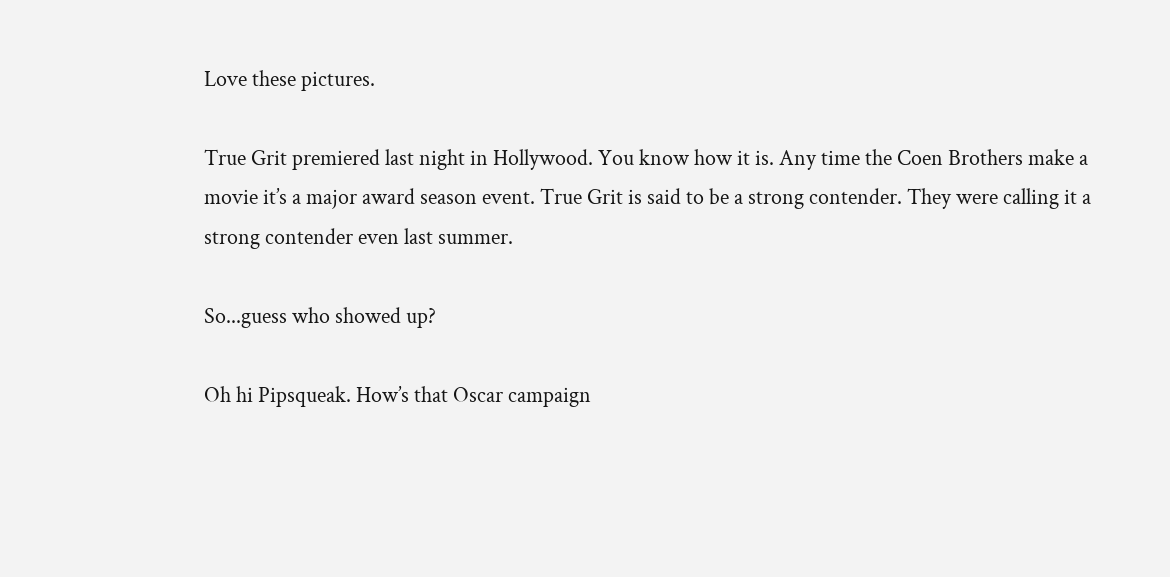Love these pictures.

True Grit premiered last night in Hollywood. You know how it is. Any time the Coen Brothers make a movie it’s a major award season event. True Grit is said to be a strong contender. They were calling it a strong contender even last summer.

So...guess who showed up?

Oh hi Pipsqueak. How’s that Oscar campaign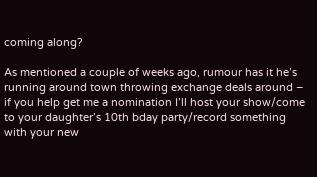coming along?

As mentioned a couple of weeks ago, rumour has it he’s running around town throwing exchange deals around – if you help get me a nomination I’ll host your show/come to your daughter’s 10th bday party/record something with your new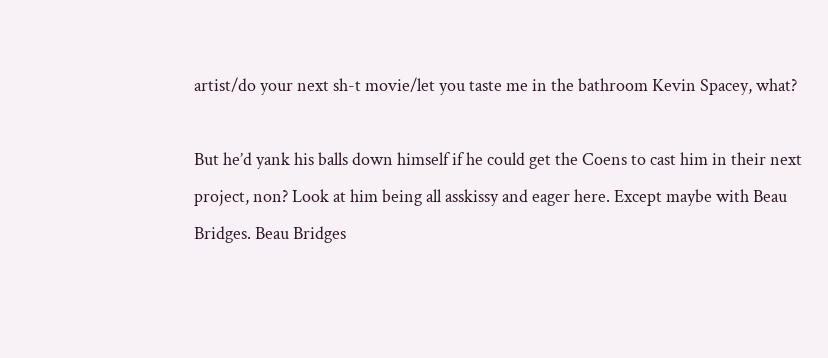artist/do your next sh-t movie/let you taste me in the bathroom Kevin Spacey, what?

But he’d yank his balls down himself if he could get the Coens to cast him in their next project, non? Look at him being all asskissy and eager here. Except maybe with Beau Bridges. Beau Bridges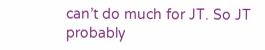can’t do much for JT. So JT probably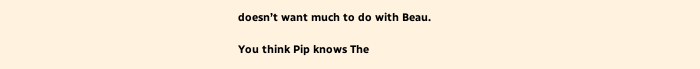doesn’t want much to do with Beau.

You think Pip knows The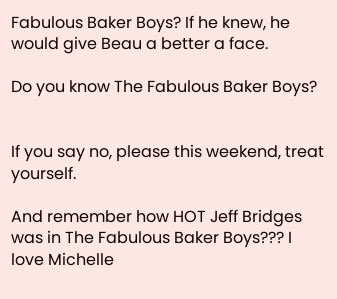Fabulous Baker Boys? If he knew, he would give Beau a better a face.

Do you know The Fabulous Baker Boys?


If you say no, please this weekend, treat yourself.

And remember how HOT Jeff Bridges was in The Fabulous Baker Boys??? I love Michelle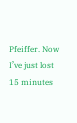Pfeiffer. Now I’ve just lost 15 minutes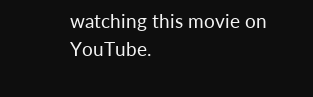watching this movie on YouTube.